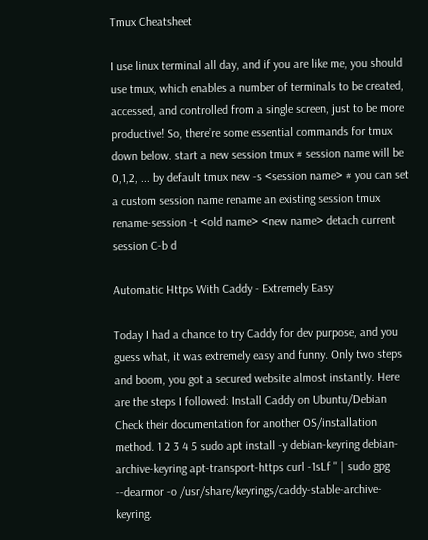Tmux Cheatsheet

I use linux terminal all day, and if you are like me, you should use tmux, which enables a number of terminals to be created, accessed, and controlled from a single screen, just to be more productive! So, there’re some essential commands for tmux down below. start a new session tmux # session name will be 0,1,2, ... by default tmux new -s <session name> # you can set a custom session name rename an existing session tmux rename-session -t <old name> <new name> detach current session C-b d

Automatic Https With Caddy - Extremely Easy

Today I had a chance to try Caddy for dev purpose, and you guess what, it was extremely easy and funny. Only two steps and boom, you got a secured website almost instantly. Here are the steps I followed: Install Caddy on Ubuntu/Debian Check their documentation for another OS/installation method. 1 2 3 4 5 sudo apt install -y debian-keyring debian-archive-keyring apt-transport-https curl -1sLf '' | sudo gpg --dearmor -o /usr/share/keyrings/caddy-stable-archive-keyring.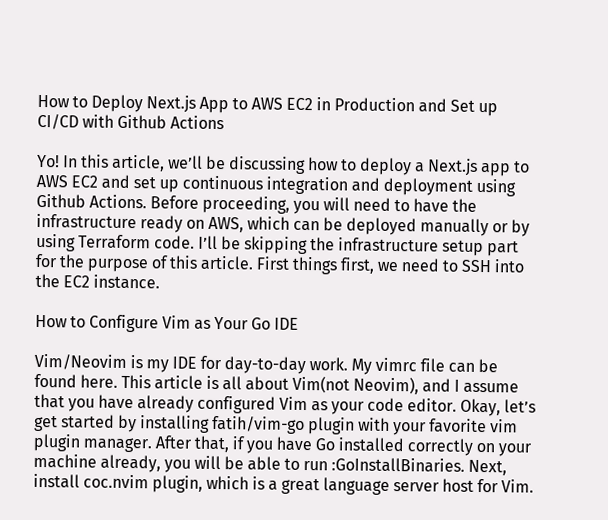How to Deploy Next.js App to AWS EC2 in Production and Set up CI/CD with Github Actions

Yo! In this article, we’ll be discussing how to deploy a Next.js app to AWS EC2 and set up continuous integration and deployment using Github Actions. Before proceeding, you will need to have the infrastructure ready on AWS, which can be deployed manually or by using Terraform code. I’ll be skipping the infrastructure setup part for the purpose of this article. First things first, we need to SSH into the EC2 instance.

How to Configure Vim as Your Go IDE

Vim/Neovim is my IDE for day-to-day work. My vimrc file can be found here. This article is all about Vim(not Neovim), and I assume that you have already configured Vim as your code editor. Okay, let’s get started by installing fatih/vim-go plugin with your favorite vim plugin manager. After that, if you have Go installed correctly on your machine already, you will be able to run :GoInstallBinaries. Next, install coc.nvim plugin, which is a great language server host for Vim.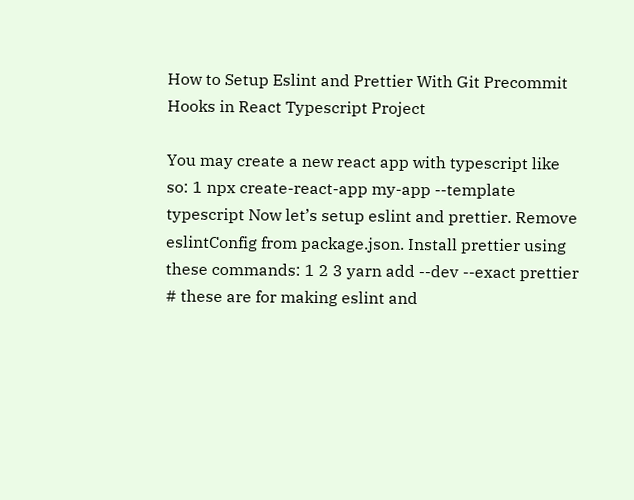How to Setup Eslint and Prettier With Git Precommit Hooks in React Typescript Project

You may create a new react app with typescript like so: 1 npx create-react-app my-app --template typescript Now let’s setup eslint and prettier. Remove eslintConfig from package.json. Install prettier using these commands: 1 2 3 yarn add --dev --exact prettier # these are for making eslint and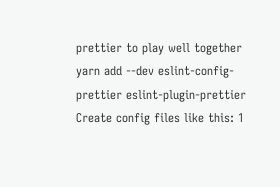prettier to play well together yarn add --dev eslint-config-prettier eslint-plugin-prettier Create config files like this: 1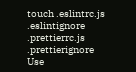touch .eslintrc.js .eslintignore .prettierrc.js .prettierignore Use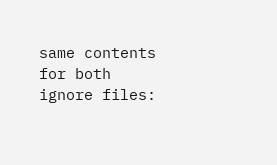same contents for both ignore files: